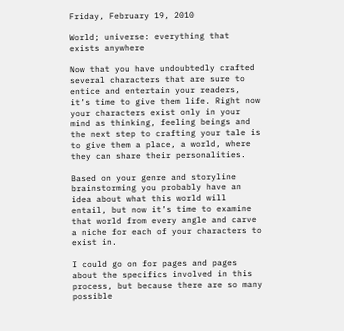Friday, February 19, 2010

World; universe: everything that exists anywhere

Now that you have undoubtedly crafted several characters that are sure to entice and entertain your readers, it’s time to give them life. Right now your characters exist only in your mind as thinking, feeling beings and the next step to crafting your tale is to give them a place, a world, where they can share their personalities.

Based on your genre and storyline brainstorming you probably have an idea about what this world will entail, but now it’s time to examine that world from every angle and carve a niche for each of your characters to exist in.

I could go on for pages and pages about the specifics involved in this process, but because there are so many possible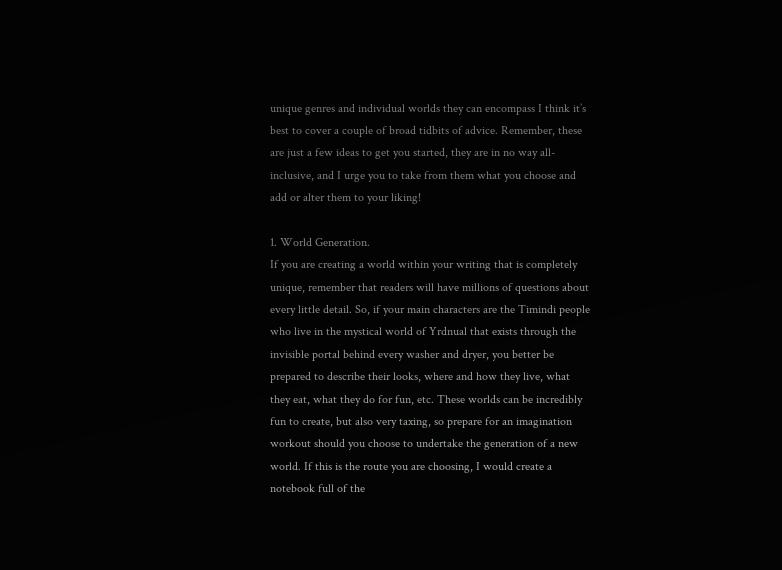unique genres and individual worlds they can encompass I think it’s best to cover a couple of broad tidbits of advice. Remember, these are just a few ideas to get you started, they are in no way all-inclusive, and I urge you to take from them what you choose and add or alter them to your liking!

1. World Generation.
If you are creating a world within your writing that is completely unique, remember that readers will have millions of questions about every little detail. So, if your main characters are the Timindi people who live in the mystical world of Yrdnual that exists through the invisible portal behind every washer and dryer, you better be prepared to describe their looks, where and how they live, what they eat, what they do for fun, etc. These worlds can be incredibly fun to create, but also very taxing, so prepare for an imagination workout should you choose to undertake the generation of a new world. If this is the route you are choosing, I would create a notebook full of the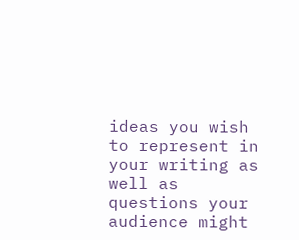ideas you wish to represent in your writing as well as questions your audience might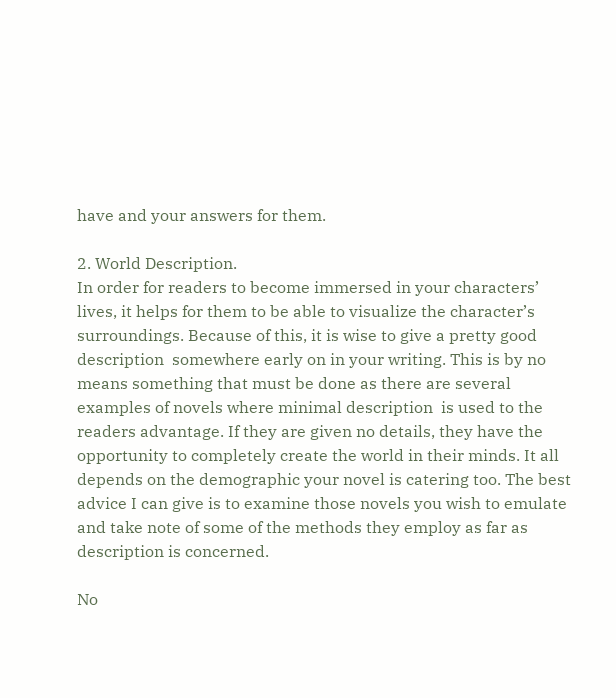have and your answers for them.

2. World Description.
In order for readers to become immersed in your characters’ lives, it helps for them to be able to visualize the character’s surroundings. Because of this, it is wise to give a pretty good description  somewhere early on in your writing. This is by no means something that must be done as there are several examples of novels where minimal description  is used to the readers advantage. If they are given no details, they have the opportunity to completely create the world in their minds. It all depends on the demographic your novel is catering too. The best advice I can give is to examine those novels you wish to emulate and take note of some of the methods they employ as far as description is concerned.

No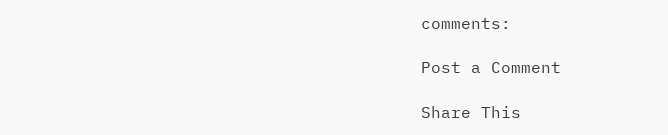comments:

Post a Comment

Share This